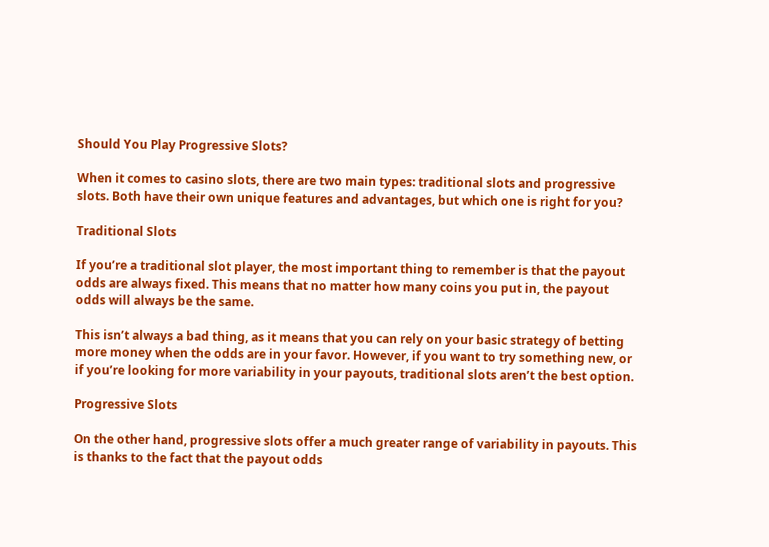Should You Play Progressive Slots?

When it comes to casino slots, there are two main types: traditional slots and progressive slots. Both have their own unique features and advantages, but which one is right for you?

Traditional Slots

If you’re a traditional slot player, the most important thing to remember is that the payout odds are always fixed. This means that no matter how many coins you put in, the payout odds will always be the same.

This isn’t always a bad thing, as it means that you can rely on your basic strategy of betting more money when the odds are in your favor. However, if you want to try something new, or if you’re looking for more variability in your payouts, traditional slots aren’t the best option.

Progressive Slots

On the other hand, progressive slots offer a much greater range of variability in payouts. This is thanks to the fact that the payout odds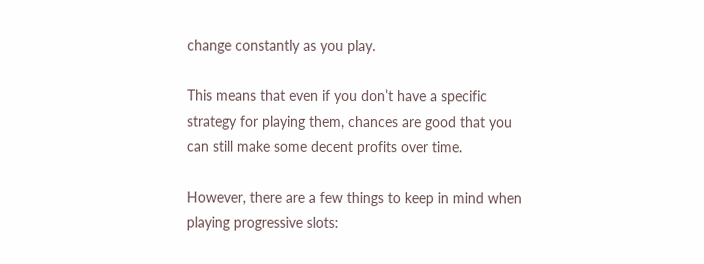change constantly as you play.

This means that even if you don’t have a specific strategy for playing them, chances are good that you can still make some decent profits over time.

However, there are a few things to keep in mind when playing progressive slots: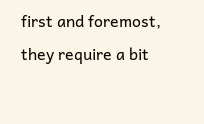first and foremost, they require a bit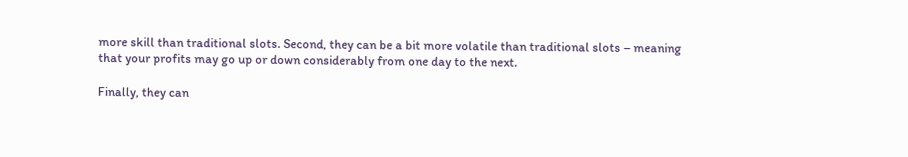more skill than traditional slots. Second, they can be a bit more volatile than traditional slots – meaning that your profits may go up or down considerably from one day to the next.

Finally, they can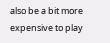also be a bit more expensive to play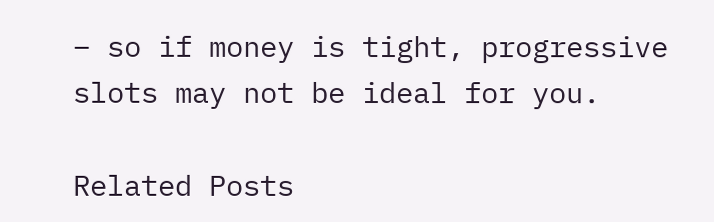– so if money is tight, progressive slots may not be ideal for you.

Related Posts